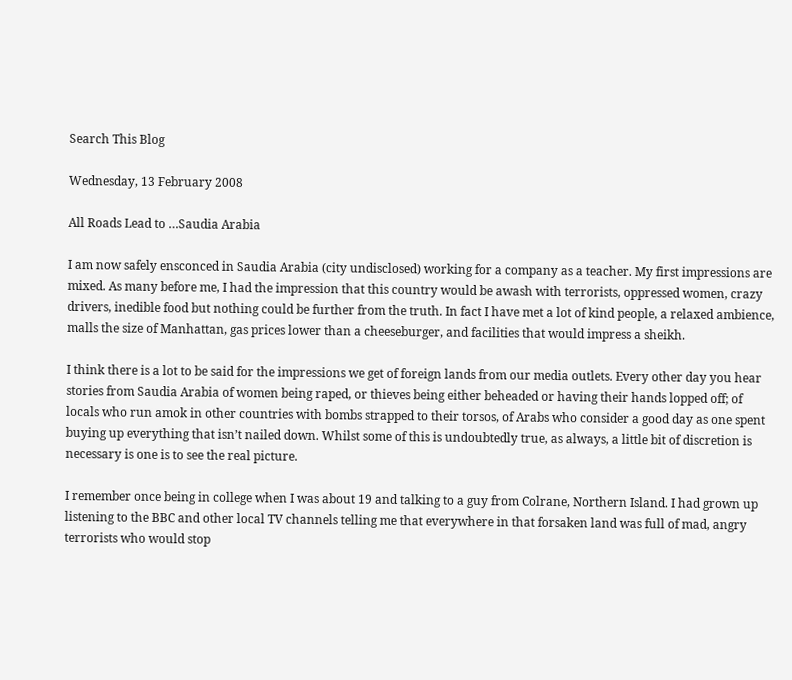Search This Blog

Wednesday, 13 February 2008

All Roads Lead to …Saudia Arabia

I am now safely ensconced in Saudia Arabia (city undisclosed) working for a company as a teacher. My first impressions are mixed. As many before me, I had the impression that this country would be awash with terrorists, oppressed women, crazy drivers, inedible food but nothing could be further from the truth. In fact I have met a lot of kind people, a relaxed ambience, malls the size of Manhattan, gas prices lower than a cheeseburger, and facilities that would impress a sheikh.

I think there is a lot to be said for the impressions we get of foreign lands from our media outlets. Every other day you hear stories from Saudia Arabia of women being raped, or thieves being either beheaded or having their hands lopped off; of locals who run amok in other countries with bombs strapped to their torsos, of Arabs who consider a good day as one spent buying up everything that isn’t nailed down. Whilst some of this is undoubtedly true, as always, a little bit of discretion is necessary is one is to see the real picture.

I remember once being in college when I was about 19 and talking to a guy from Colrane, Northern Island. I had grown up listening to the BBC and other local TV channels telling me that everywhere in that forsaken land was full of mad, angry terrorists who would stop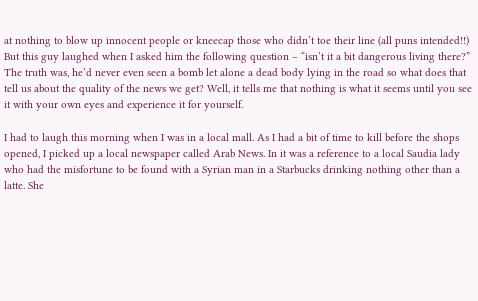at nothing to blow up innocent people or kneecap those who didn’t toe their line (all puns intended!!) But this guy laughed when I asked him the following question – “isn’t it a bit dangerous living there?” The truth was, he’d never even seen a bomb let alone a dead body lying in the road so what does that tell us about the quality of the news we get? Well, it tells me that nothing is what it seems until you see it with your own eyes and experience it for yourself.

I had to laugh this morning when I was in a local mall. As I had a bit of time to kill before the shops opened, I picked up a local newspaper called Arab News. In it was a reference to a local Saudia lady who had the misfortune to be found with a Syrian man in a Starbucks drinking nothing other than a latte. She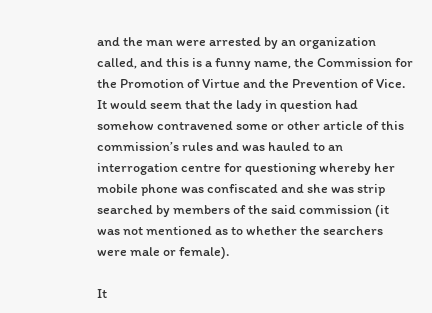and the man were arrested by an organization called, and this is a funny name, the Commission for the Promotion of Virtue and the Prevention of Vice. It would seem that the lady in question had somehow contravened some or other article of this commission’s rules and was hauled to an interrogation centre for questioning whereby her mobile phone was confiscated and she was strip searched by members of the said commission (it was not mentioned as to whether the searchers were male or female).

It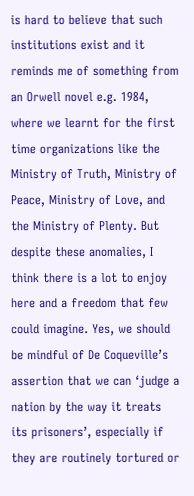is hard to believe that such institutions exist and it reminds me of something from an Orwell novel e.g. 1984, where we learnt for the first time organizations like the Ministry of Truth, Ministry of Peace, Ministry of Love, and the Ministry of Plenty. But despite these anomalies, I think there is a lot to enjoy here and a freedom that few could imagine. Yes, we should be mindful of De Coqueville’s assertion that we can ‘judge a nation by the way it treats its prisoners’, especially if they are routinely tortured or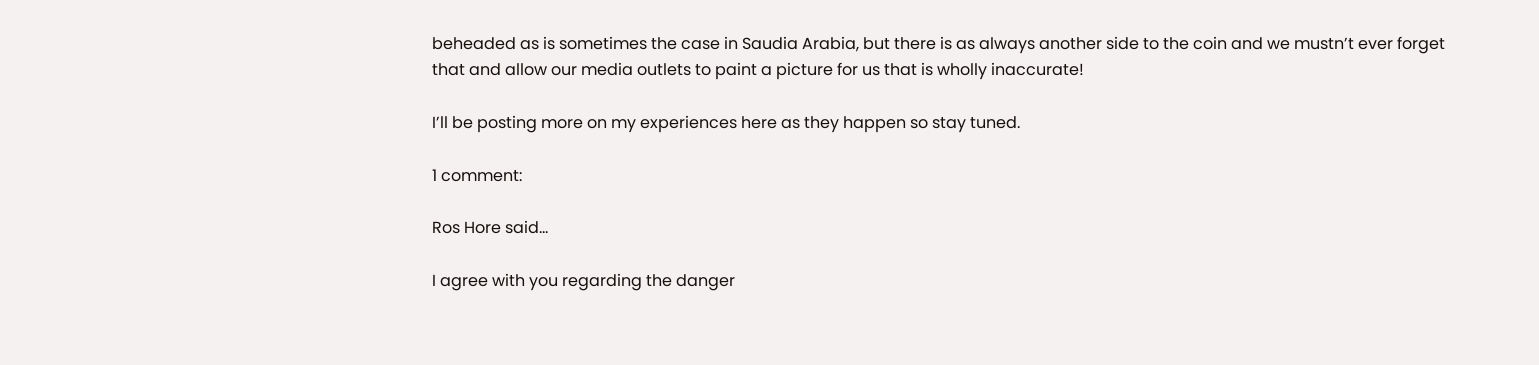beheaded as is sometimes the case in Saudia Arabia, but there is as always another side to the coin and we mustn’t ever forget that and allow our media outlets to paint a picture for us that is wholly inaccurate!

I’ll be posting more on my experiences here as they happen so stay tuned.

1 comment:

Ros Hore said...

I agree with you regarding the danger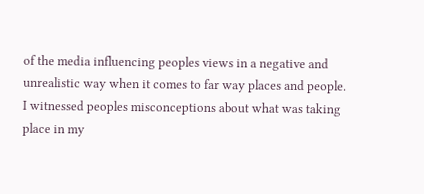of the media influencing peoples views in a negative and unrealistic way when it comes to far way places and people. I witnessed peoples misconceptions about what was taking place in my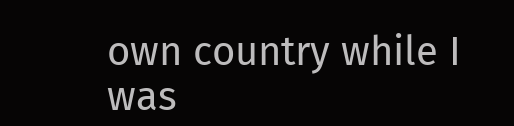own country while I was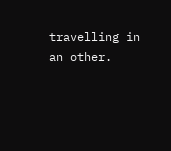travelling in an other.